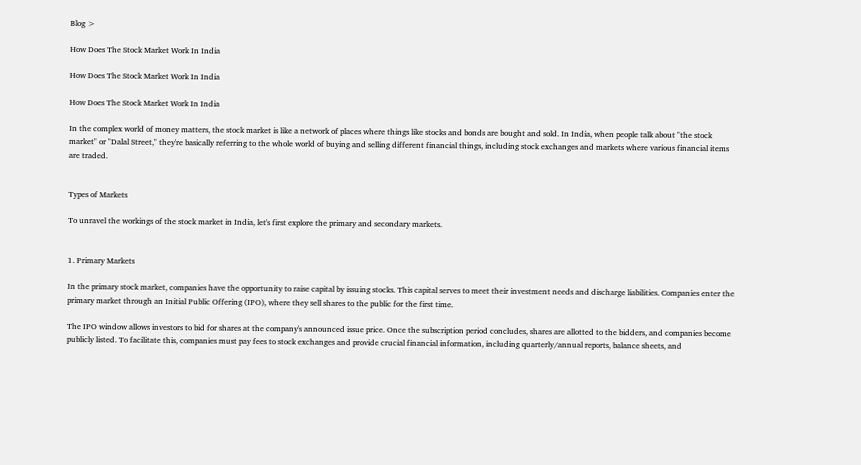Blog >

How Does The Stock Market Work In India

How Does The Stock Market Work In India

How Does The Stock Market Work In India

In the complex world of money matters, the stock market is like a network of places where things like stocks and bonds are bought and sold. In India, when people talk about "the stock market" or "Dalal Street," they're basically referring to the whole world of buying and selling different financial things, including stock exchanges and markets where various financial items are traded.


Types of Markets

To unravel the workings of the stock market in India, let's first explore the primary and secondary markets.


1. Primary Markets

In the primary stock market, companies have the opportunity to raise capital by issuing stocks. This capital serves to meet their investment needs and discharge liabilities. Companies enter the primary market through an Initial Public Offering (IPO), where they sell shares to the public for the first time.

The IPO window allows investors to bid for shares at the company's announced issue price. Once the subscription period concludes, shares are allotted to the bidders, and companies become publicly listed. To facilitate this, companies must pay fees to stock exchanges and provide crucial financial information, including quarterly/annual reports, balance sheets, and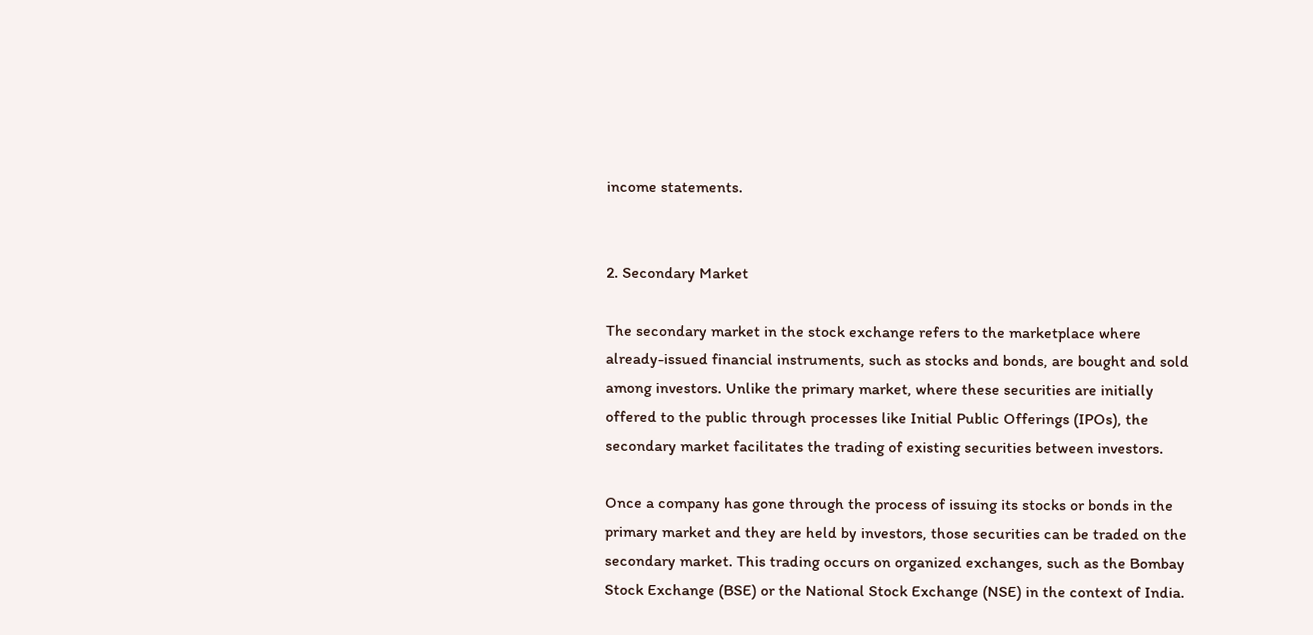income statements.


2. Secondary Market

The secondary market in the stock exchange refers to the marketplace where already-issued financial instruments, such as stocks and bonds, are bought and sold among investors. Unlike the primary market, where these securities are initially offered to the public through processes like Initial Public Offerings (IPOs), the secondary market facilitates the trading of existing securities between investors.

Once a company has gone through the process of issuing its stocks or bonds in the primary market and they are held by investors, those securities can be traded on the secondary market. This trading occurs on organized exchanges, such as the Bombay Stock Exchange (BSE) or the National Stock Exchange (NSE) in the context of India.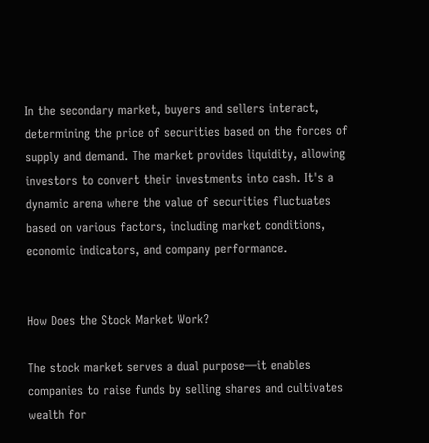In the secondary market, buyers and sellers interact, determining the price of securities based on the forces of supply and demand. The market provides liquidity, allowing investors to convert their investments into cash. It's a dynamic arena where the value of securities fluctuates based on various factors, including market conditions, economic indicators, and company performance.


How Does the Stock Market Work?

The stock market serves a dual purpose—it enables companies to raise funds by selling shares and cultivates wealth for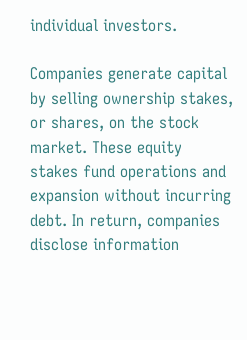individual investors.

Companies generate capital by selling ownership stakes, or shares, on the stock market. These equity stakes fund operations and expansion without incurring debt. In return, companies disclose information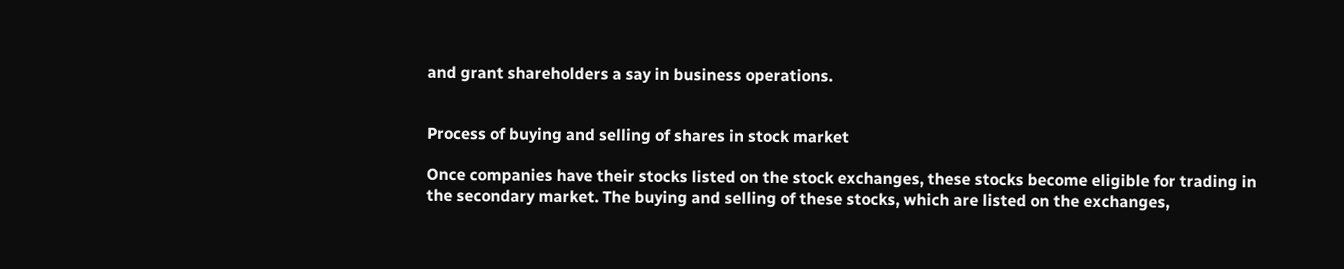and grant shareholders a say in business operations.


Process of buying and selling of shares in stock market

Once companies have their stocks listed on the stock exchanges, these stocks become eligible for trading in the secondary market. The buying and selling of these stocks, which are listed on the exchanges,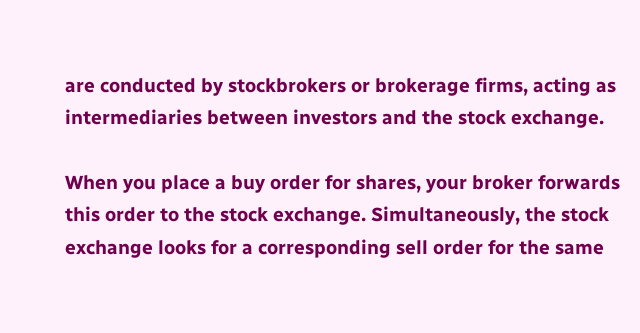are conducted by stockbrokers or brokerage firms, acting as intermediaries between investors and the stock exchange.

When you place a buy order for shares, your broker forwards this order to the stock exchange. Simultaneously, the stock exchange looks for a corresponding sell order for the same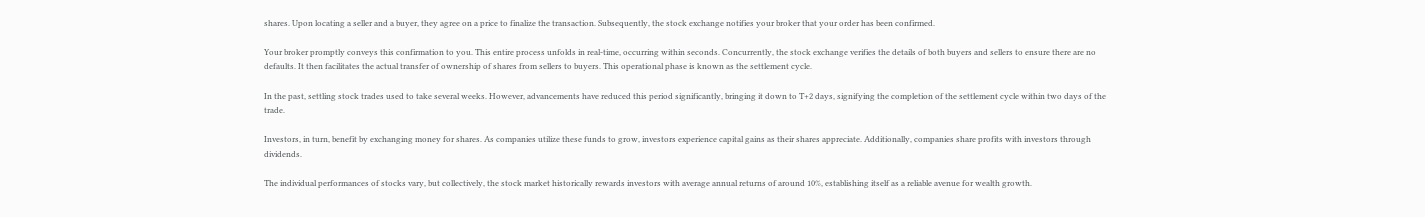shares. Upon locating a seller and a buyer, they agree on a price to finalize the transaction. Subsequently, the stock exchange notifies your broker that your order has been confirmed.

Your broker promptly conveys this confirmation to you. This entire process unfolds in real-time, occurring within seconds. Concurrently, the stock exchange verifies the details of both buyers and sellers to ensure there are no defaults. It then facilitates the actual transfer of ownership of shares from sellers to buyers. This operational phase is known as the settlement cycle.

In the past, settling stock trades used to take several weeks. However, advancements have reduced this period significantly, bringing it down to T+2 days, signifying the completion of the settlement cycle within two days of the trade.

Investors, in turn, benefit by exchanging money for shares. As companies utilize these funds to grow, investors experience capital gains as their shares appreciate. Additionally, companies share profits with investors through dividends.

The individual performances of stocks vary, but collectively, the stock market historically rewards investors with average annual returns of around 10%, establishing itself as a reliable avenue for wealth growth.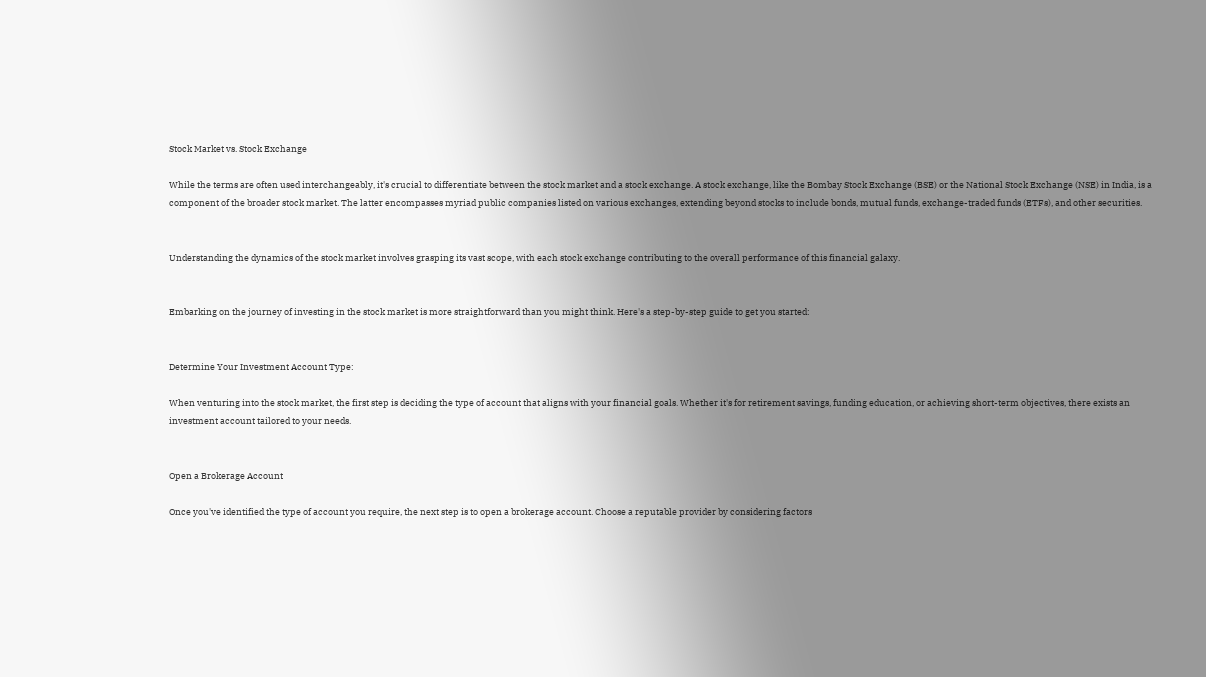Stock Market vs. Stock Exchange

While the terms are often used interchangeably, it's crucial to differentiate between the stock market and a stock exchange. A stock exchange, like the Bombay Stock Exchange (BSE) or the National Stock Exchange (NSE) in India, is a component of the broader stock market. The latter encompasses myriad public companies listed on various exchanges, extending beyond stocks to include bonds, mutual funds, exchange-traded funds (ETFs), and other securities.


Understanding the dynamics of the stock market involves grasping its vast scope, with each stock exchange contributing to the overall performance of this financial galaxy.


Embarking on the journey of investing in the stock market is more straightforward than you might think. Here's a step-by-step guide to get you started:


Determine Your Investment Account Type:

When venturing into the stock market, the first step is deciding the type of account that aligns with your financial goals. Whether it's for retirement savings, funding education, or achieving short-term objectives, there exists an investment account tailored to your needs.


Open a Brokerage Account

Once you've identified the type of account you require, the next step is to open a brokerage account. Choose a reputable provider by considering factors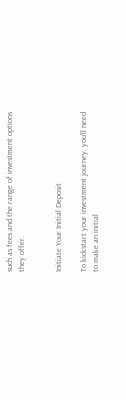such as fees and the range of investment options they offer.


Initiate Your Initial Deposit

To kickstart your investment journey, you'll need to make an initial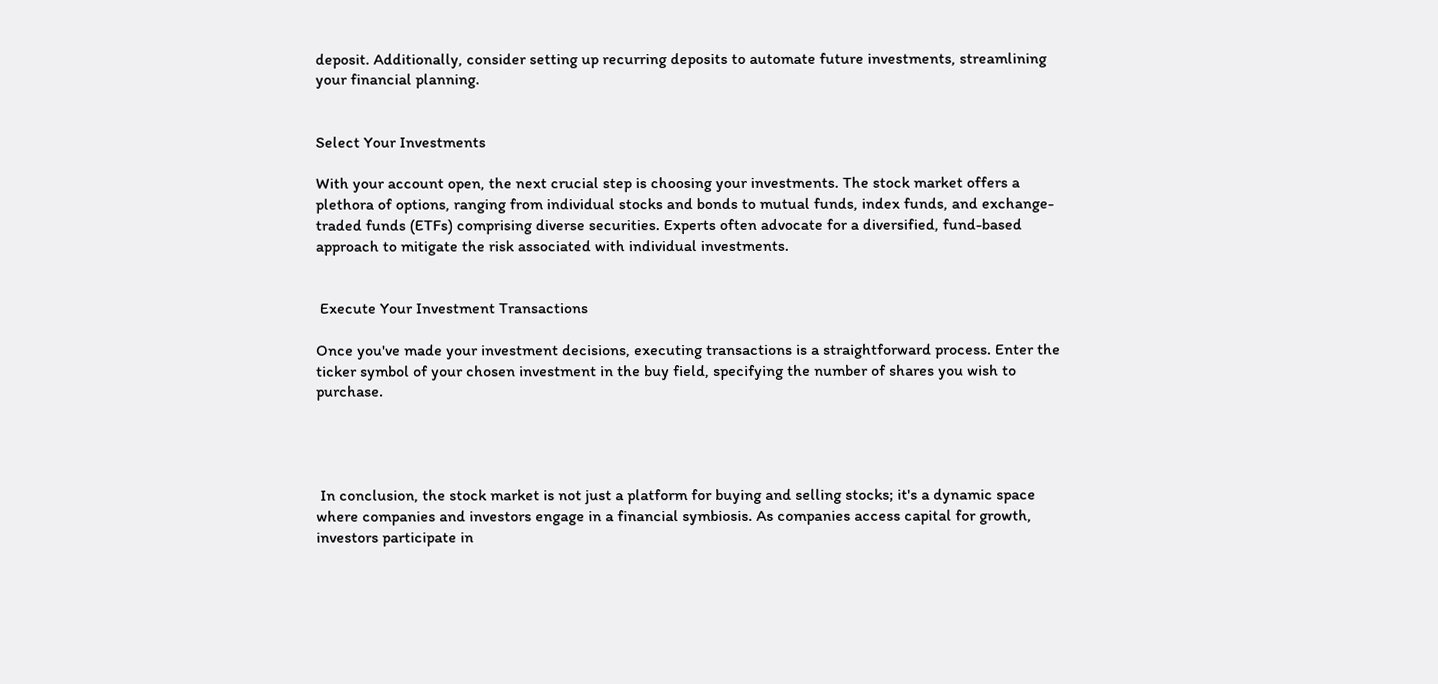deposit. Additionally, consider setting up recurring deposits to automate future investments, streamlining your financial planning.


Select Your Investments

With your account open, the next crucial step is choosing your investments. The stock market offers a plethora of options, ranging from individual stocks and bonds to mutual funds, index funds, and exchange-traded funds (ETFs) comprising diverse securities. Experts often advocate for a diversified, fund-based approach to mitigate the risk associated with individual investments.


 Execute Your Investment Transactions

Once you've made your investment decisions, executing transactions is a straightforward process. Enter the ticker symbol of your chosen investment in the buy field, specifying the number of shares you wish to purchase.




 In conclusion, the stock market is not just a platform for buying and selling stocks; it's a dynamic space where companies and investors engage in a financial symbiosis. As companies access capital for growth, investors participate in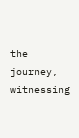the journey, witnessing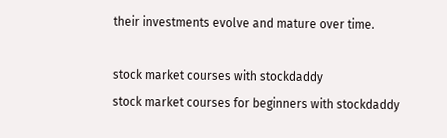their investments evolve and mature over time.

stock market courses with stockdaddy
stock market courses for beginners with stockdaddy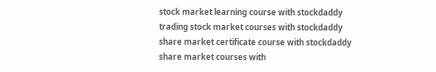stock market learning course with stockdaddy
trading stock market courses with stockdaddy
share market certificate course with stockdaddy
share market courses with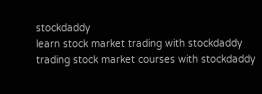stockdaddy
learn stock market trading with stockdaddy
trading stock market courses with stockdaddy